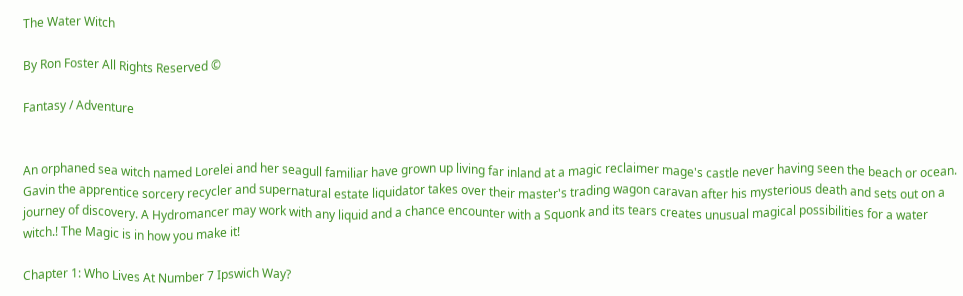The Water Witch

By Ron Foster All Rights Reserved ©

Fantasy / Adventure


An orphaned sea witch named Lorelei and her seagull familiar have grown up living far inland at a magic reclaimer mage's castle never having seen the beach or ocean. Gavin the apprentice sorcery recycler and supernatural estate liquidator takes over their master's trading wagon caravan after his mysterious death and sets out on a journey of discovery. A Hydromancer may work with any liquid and a chance encounter with a Squonk and its tears creates unusual magical possibilities for a water witch.! The Magic is in how you make it!

Chapter 1: Who Lives At Number 7 Ipswich Way?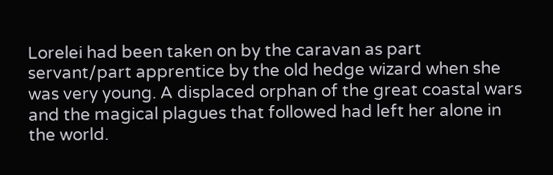Lorelei had been taken on by the caravan as part servant/part apprentice by the old hedge wizard when she was very young. A displaced orphan of the great coastal wars and the magical plagues that followed had left her alone in the world.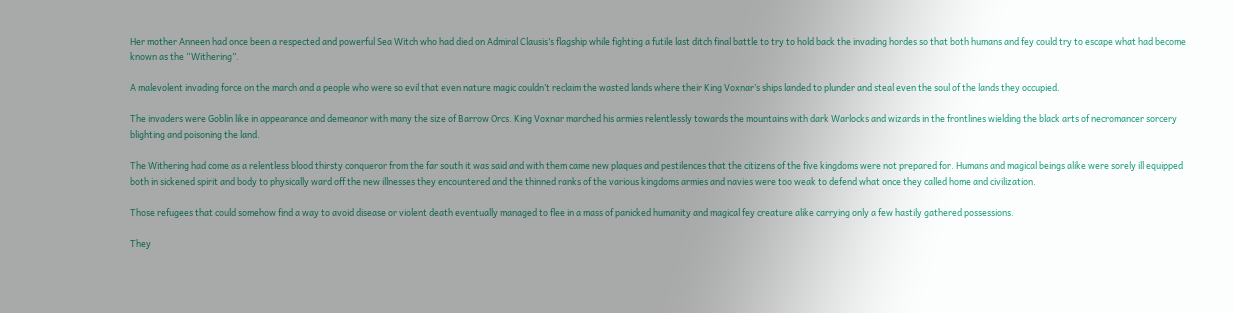Her mother Anneen had once been a respected and powerful Sea Witch who had died on Admiral Clausis’s flagship while fighting a futile last ditch final battle to try to hold back the invading hordes so that both humans and fey could try to escape what had become known as the “Withering”.

A malevolent invading force on the march and a people who were so evil that even nature magic couldn’t reclaim the wasted lands where their King Voxnar’s ships landed to plunder and steal even the soul of the lands they occupied.

The invaders were Goblin like in appearance and demeanor with many the size of Barrow Orcs. King Voxnar marched his armies relentlessly towards the mountains with dark Warlocks and wizards in the frontlines wielding the black arts of necromancer sorcery blighting and poisoning the land.

The Withering had come as a relentless blood thirsty conqueror from the far south it was said and with them came new plaques and pestilences that the citizens of the five kingdoms were not prepared for. Humans and magical beings alike were sorely ill equipped both in sickened spirit and body to physically ward off the new illnesses they encountered and the thinned ranks of the various kingdoms armies and navies were too weak to defend what once they called home and civilization.

Those refugees that could somehow find a way to avoid disease or violent death eventually managed to flee in a mass of panicked humanity and magical fey creature alike carrying only a few hastily gathered possessions.

They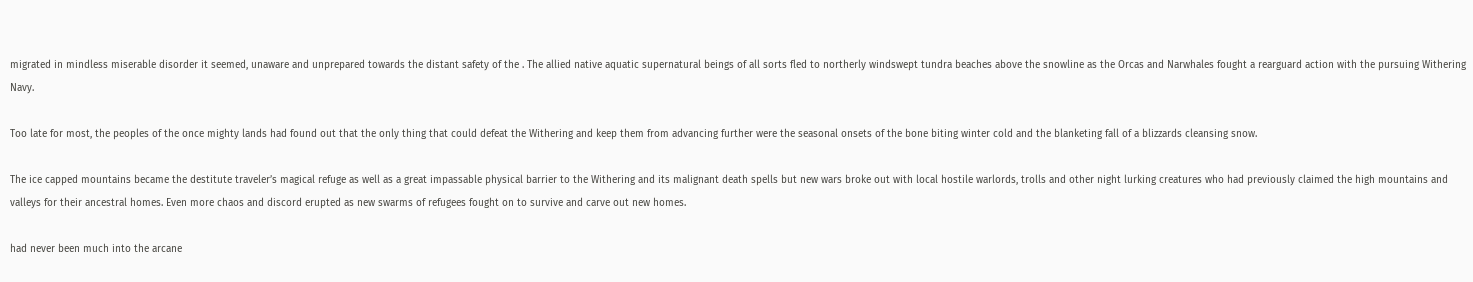migrated in mindless miserable disorder it seemed, unaware and unprepared towards the distant safety of the . The allied native aquatic supernatural beings of all sorts fled to northerly windswept tundra beaches above the snowline as the Orcas and Narwhales fought a rearguard action with the pursuing Withering Navy.

Too late for most, the peoples of the once mighty lands had found out that the only thing that could defeat the Withering and keep them from advancing further were the seasonal onsets of the bone biting winter cold and the blanketing fall of a blizzards cleansing snow.

The ice capped mountains became the destitute traveler’s magical refuge as well as a great impassable physical barrier to the Withering and its malignant death spells but new wars broke out with local hostile warlords, trolls and other night lurking creatures who had previously claimed the high mountains and valleys for their ancestral homes. Even more chaos and discord erupted as new swarms of refugees fought on to survive and carve out new homes.

had never been much into the arcane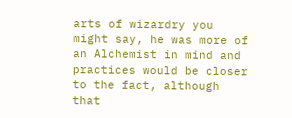arts of wizardry you might say, he was more of an Alchemist in mind and practices would be closer to the fact, although that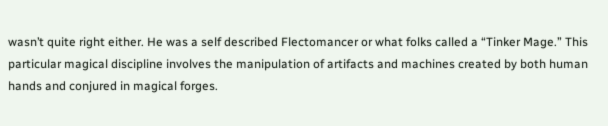wasn’t quite right either. He was a self described Flectomancer or what folks called a “Tinker Mage.” This particular magical discipline involves the manipulation of artifacts and machines created by both human hands and conjured in magical forges.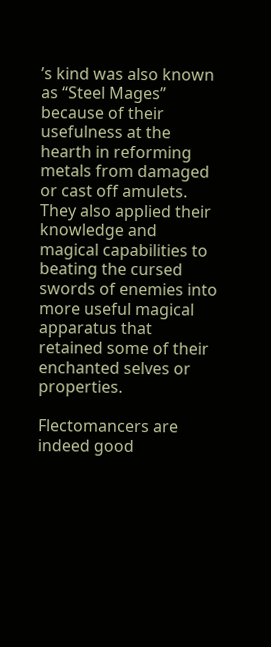’s kind was also known as “Steel Mages” because of their usefulness at the hearth in reforming metals from damaged or cast off amulets. They also applied their knowledge and magical capabilities to beating the cursed swords of enemies into more useful magical apparatus that retained some of their enchanted selves or properties.

Flectomancers are indeed good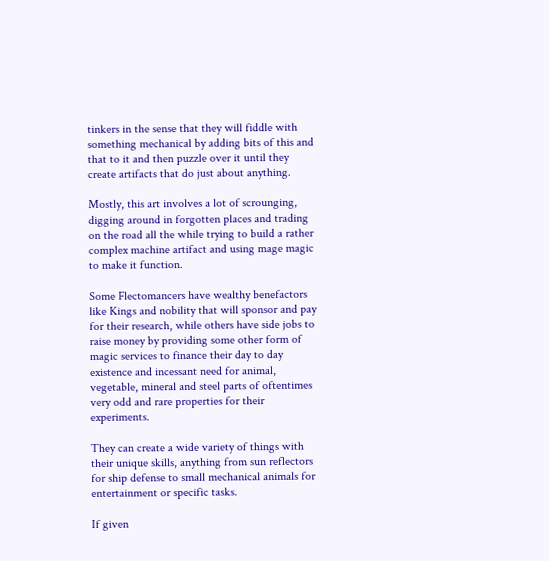tinkers in the sense that they will fiddle with something mechanical by adding bits of this and that to it and then puzzle over it until they create artifacts that do just about anything.

Mostly, this art involves a lot of scrounging, digging around in forgotten places and trading on the road all the while trying to build a rather complex machine artifact and using mage magic to make it function.

Some Flectomancers have wealthy benefactors like Kings and nobility that will sponsor and pay for their research, while others have side jobs to raise money by providing some other form of magic services to finance their day to day existence and incessant need for animal, vegetable, mineral and steel parts of oftentimes very odd and rare properties for their experiments.

They can create a wide variety of things with their unique skills, anything from sun reflectors for ship defense to small mechanical animals for entertainment or specific tasks.

If given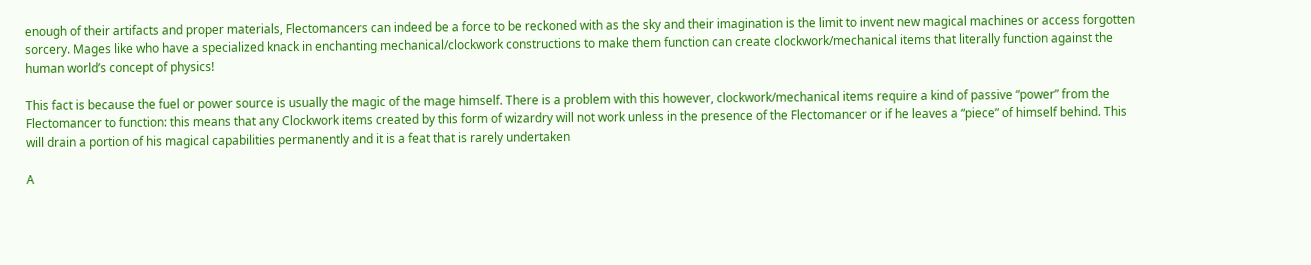enough of their artifacts and proper materials, Flectomancers can indeed be a force to be reckoned with as the sky and their imagination is the limit to invent new magical machines or access forgotten sorcery. Mages like who have a specialized knack in enchanting mechanical/clockwork constructions to make them function can create clockwork/mechanical items that literally function against the human world’s concept of physics!

This fact is because the fuel or power source is usually the magic of the mage himself. There is a problem with this however, clockwork/mechanical items require a kind of passive “power” from the Flectomancer to function: this means that any Clockwork items created by this form of wizardry will not work unless in the presence of the Flectomancer or if he leaves a “piece” of himself behind. This will drain a portion of his magical capabilities permanently and it is a feat that is rarely undertaken

A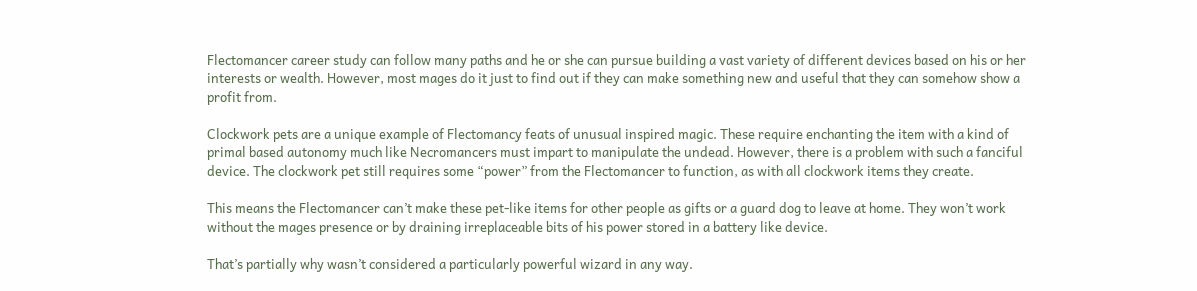Flectomancer career study can follow many paths and he or she can pursue building a vast variety of different devices based on his or her interests or wealth. However, most mages do it just to find out if they can make something new and useful that they can somehow show a profit from.

Clockwork pets are a unique example of Flectomancy feats of unusual inspired magic. These require enchanting the item with a kind of primal based autonomy much like Necromancers must impart to manipulate the undead. However, there is a problem with such a fanciful device. The clockwork pet still requires some “power” from the Flectomancer to function, as with all clockwork items they create.

This means the Flectomancer can’t make these pet-like items for other people as gifts or a guard dog to leave at home. They won’t work without the mages presence or by draining irreplaceable bits of his power stored in a battery like device.

That’s partially why wasn’t considered a particularly powerful wizard in any way.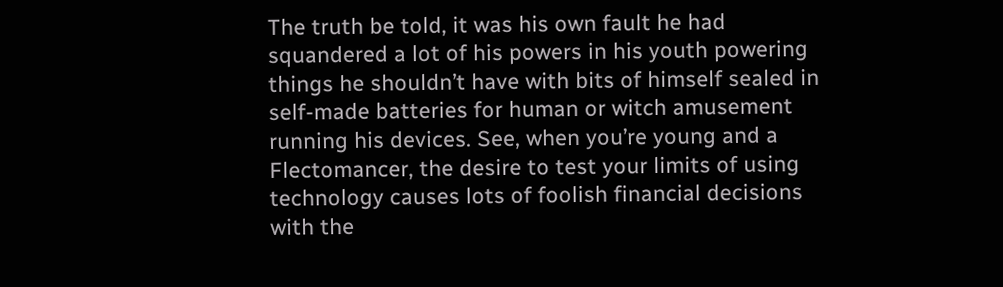The truth be told, it was his own fault he had squandered a lot of his powers in his youth powering things he shouldn’t have with bits of himself sealed in self-made batteries for human or witch amusement running his devices. See, when you’re young and a Flectomancer, the desire to test your limits of using technology causes lots of foolish financial decisions with the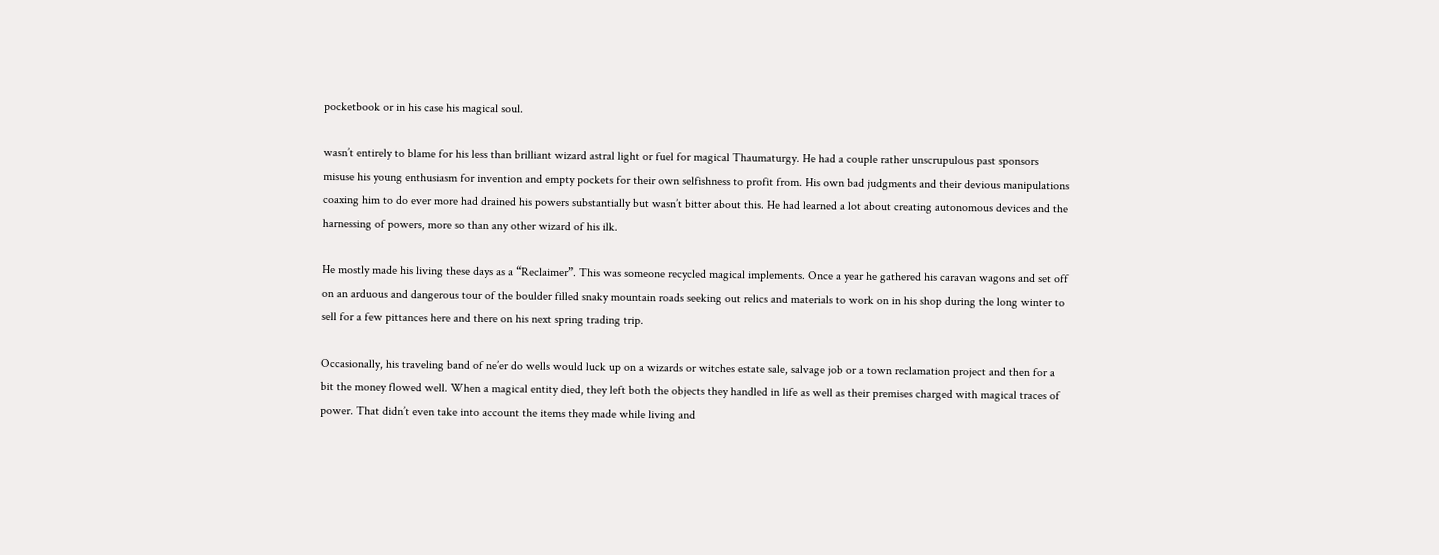pocketbook or in his case his magical soul.

wasn’t entirely to blame for his less than brilliant wizard astral light or fuel for magical Thaumaturgy. He had a couple rather unscrupulous past sponsors misuse his young enthusiasm for invention and empty pockets for their own selfishness to profit from. His own bad judgments and their devious manipulations coaxing him to do ever more had drained his powers substantially but wasn’t bitter about this. He had learned a lot about creating autonomous devices and the harnessing of powers, more so than any other wizard of his ilk.

He mostly made his living these days as a “Reclaimer”. This was someone recycled magical implements. Once a year he gathered his caravan wagons and set off on an arduous and dangerous tour of the boulder filled snaky mountain roads seeking out relics and materials to work on in his shop during the long winter to sell for a few pittances here and there on his next spring trading trip.

Occasionally, his traveling band of ne’er do wells would luck up on a wizards or witches estate sale, salvage job or a town reclamation project and then for a bit the money flowed well. When a magical entity died, they left both the objects they handled in life as well as their premises charged with magical traces of power. That didn’t even take into account the items they made while living and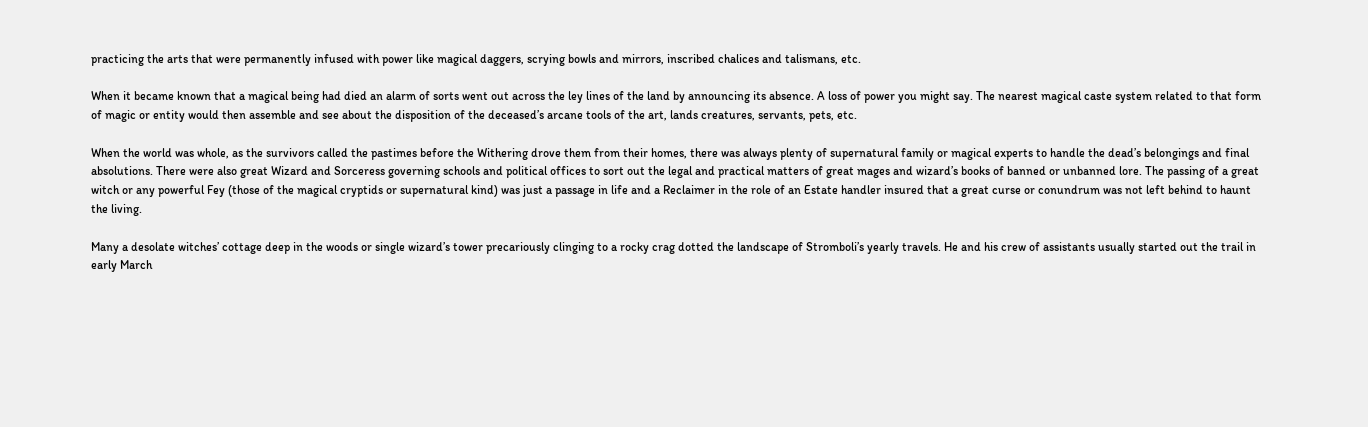practicing the arts that were permanently infused with power like magical daggers, scrying bowls and mirrors, inscribed chalices and talismans, etc.

When it became known that a magical being had died an alarm of sorts went out across the ley lines of the land by announcing its absence. A loss of power you might say. The nearest magical caste system related to that form of magic or entity would then assemble and see about the disposition of the deceased’s arcane tools of the art, lands creatures, servants, pets, etc.

When the world was whole, as the survivors called the pastimes before the Withering drove them from their homes, there was always plenty of supernatural family or magical experts to handle the dead’s belongings and final absolutions. There were also great Wizard and Sorceress governing schools and political offices to sort out the legal and practical matters of great mages and wizard’s books of banned or unbanned lore. The passing of a great witch or any powerful Fey (those of the magical cryptids or supernatural kind) was just a passage in life and a Reclaimer in the role of an Estate handler insured that a great curse or conundrum was not left behind to haunt the living.

Many a desolate witches’ cottage deep in the woods or single wizard’s tower precariously clinging to a rocky crag dotted the landscape of Stromboli’s yearly travels. He and his crew of assistants usually started out the trail in early March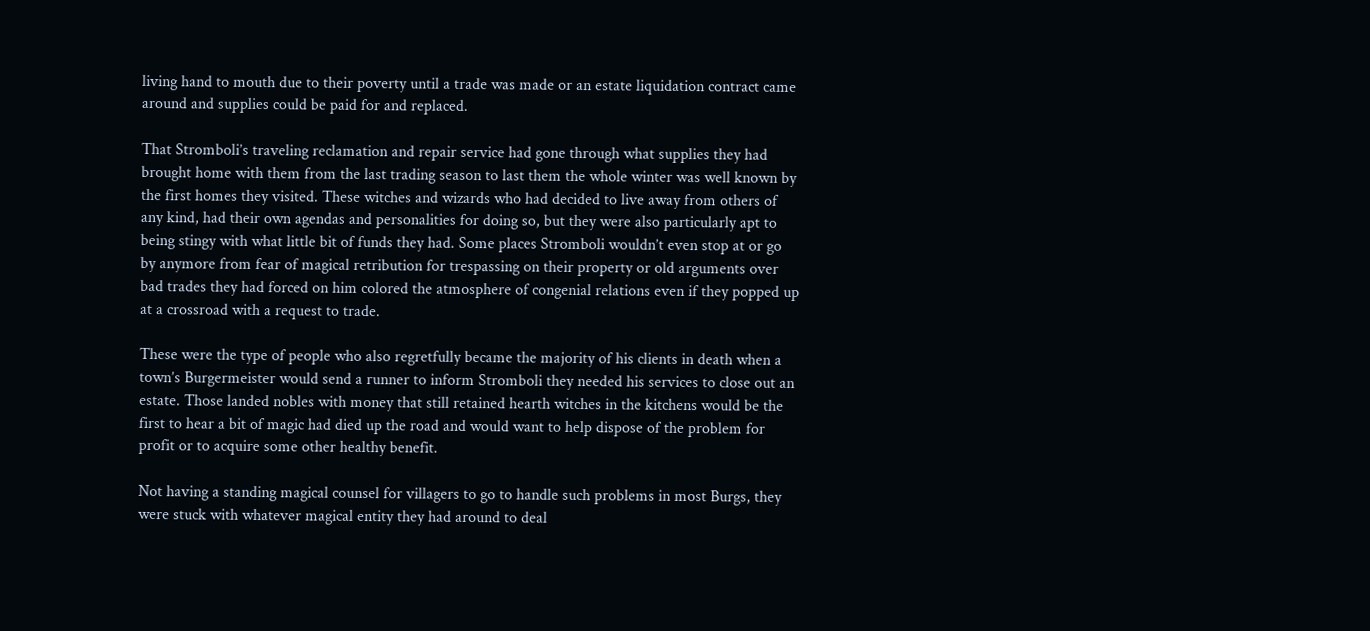living hand to mouth due to their poverty until a trade was made or an estate liquidation contract came around and supplies could be paid for and replaced.

That Stromboli’s traveling reclamation and repair service had gone through what supplies they had brought home with them from the last trading season to last them the whole winter was well known by the first homes they visited. These witches and wizards who had decided to live away from others of any kind, had their own agendas and personalities for doing so, but they were also particularly apt to being stingy with what little bit of funds they had. Some places Stromboli wouldn’t even stop at or go by anymore from fear of magical retribution for trespassing on their property or old arguments over bad trades they had forced on him colored the atmosphere of congenial relations even if they popped up at a crossroad with a request to trade.

These were the type of people who also regretfully became the majority of his clients in death when a town’s Burgermeister would send a runner to inform Stromboli they needed his services to close out an estate. Those landed nobles with money that still retained hearth witches in the kitchens would be the first to hear a bit of magic had died up the road and would want to help dispose of the problem for profit or to acquire some other healthy benefit.

Not having a standing magical counsel for villagers to go to handle such problems in most Burgs, they were stuck with whatever magical entity they had around to deal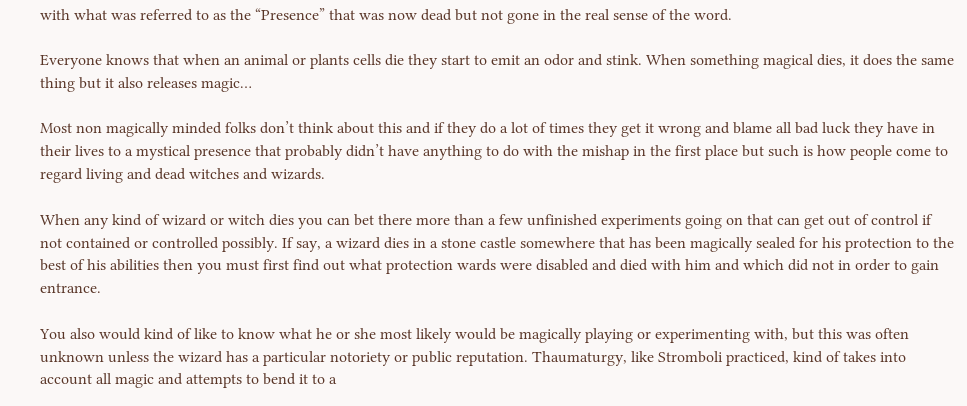with what was referred to as the “Presence” that was now dead but not gone in the real sense of the word.

Everyone knows that when an animal or plants cells die they start to emit an odor and stink. When something magical dies, it does the same thing but it also releases magic…

Most non magically minded folks don’t think about this and if they do a lot of times they get it wrong and blame all bad luck they have in their lives to a mystical presence that probably didn’t have anything to do with the mishap in the first place but such is how people come to regard living and dead witches and wizards.

When any kind of wizard or witch dies you can bet there more than a few unfinished experiments going on that can get out of control if not contained or controlled possibly. If say, a wizard dies in a stone castle somewhere that has been magically sealed for his protection to the best of his abilities then you must first find out what protection wards were disabled and died with him and which did not in order to gain entrance.

You also would kind of like to know what he or she most likely would be magically playing or experimenting with, but this was often unknown unless the wizard has a particular notoriety or public reputation. Thaumaturgy, like Stromboli practiced, kind of takes into account all magic and attempts to bend it to a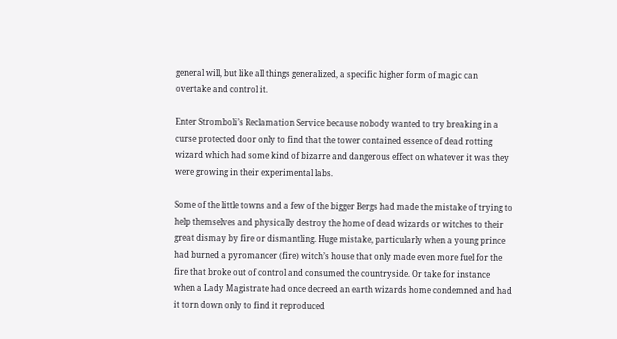general will, but like all things generalized, a specific higher form of magic can overtake and control it.

Enter Stromboli’s Reclamation Service because nobody wanted to try breaking in a curse protected door only to find that the tower contained essence of dead rotting wizard which had some kind of bizarre and dangerous effect on whatever it was they were growing in their experimental labs.

Some of the little towns and a few of the bigger Bergs had made the mistake of trying to help themselves and physically destroy the home of dead wizards or witches to their great dismay by fire or dismantling. Huge mistake, particularly when a young prince had burned a pyromancer (fire) witch’s house that only made even more fuel for the fire that broke out of control and consumed the countryside. Or take for instance when a Lady Magistrate had once decreed an earth wizards home condemned and had it torn down only to find it reproduced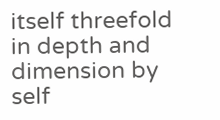itself threefold in depth and dimension by self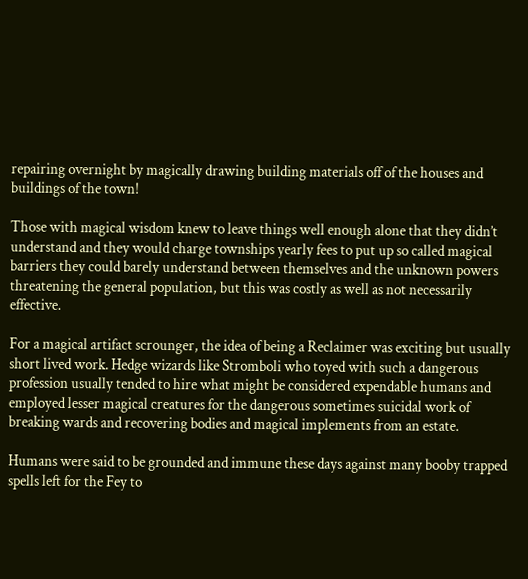repairing overnight by magically drawing building materials off of the houses and buildings of the town!

Those with magical wisdom knew to leave things well enough alone that they didn’t understand and they would charge townships yearly fees to put up so called magical barriers they could barely understand between themselves and the unknown powers threatening the general population, but this was costly as well as not necessarily effective.

For a magical artifact scrounger, the idea of being a Reclaimer was exciting but usually short lived work. Hedge wizards like Stromboli who toyed with such a dangerous profession usually tended to hire what might be considered expendable humans and employed lesser magical creatures for the dangerous sometimes suicidal work of breaking wards and recovering bodies and magical implements from an estate.

Humans were said to be grounded and immune these days against many booby trapped spells left for the Fey to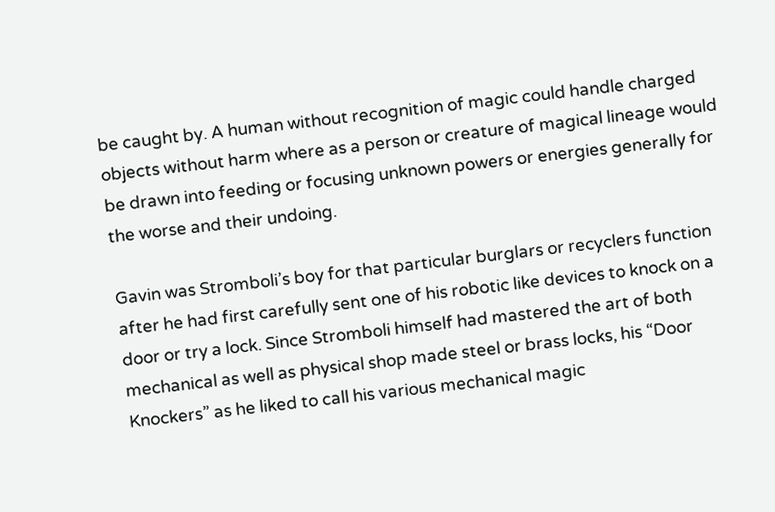be caught by. A human without recognition of magic could handle charged objects without harm where as a person or creature of magical lineage would be drawn into feeding or focusing unknown powers or energies generally for the worse and their undoing.

Gavin was Stromboli’s boy for that particular burglars or recyclers function after he had first carefully sent one of his robotic like devices to knock on a door or try a lock. Since Stromboli himself had mastered the art of both mechanical as well as physical shop made steel or brass locks, his “Door Knockers” as he liked to call his various mechanical magic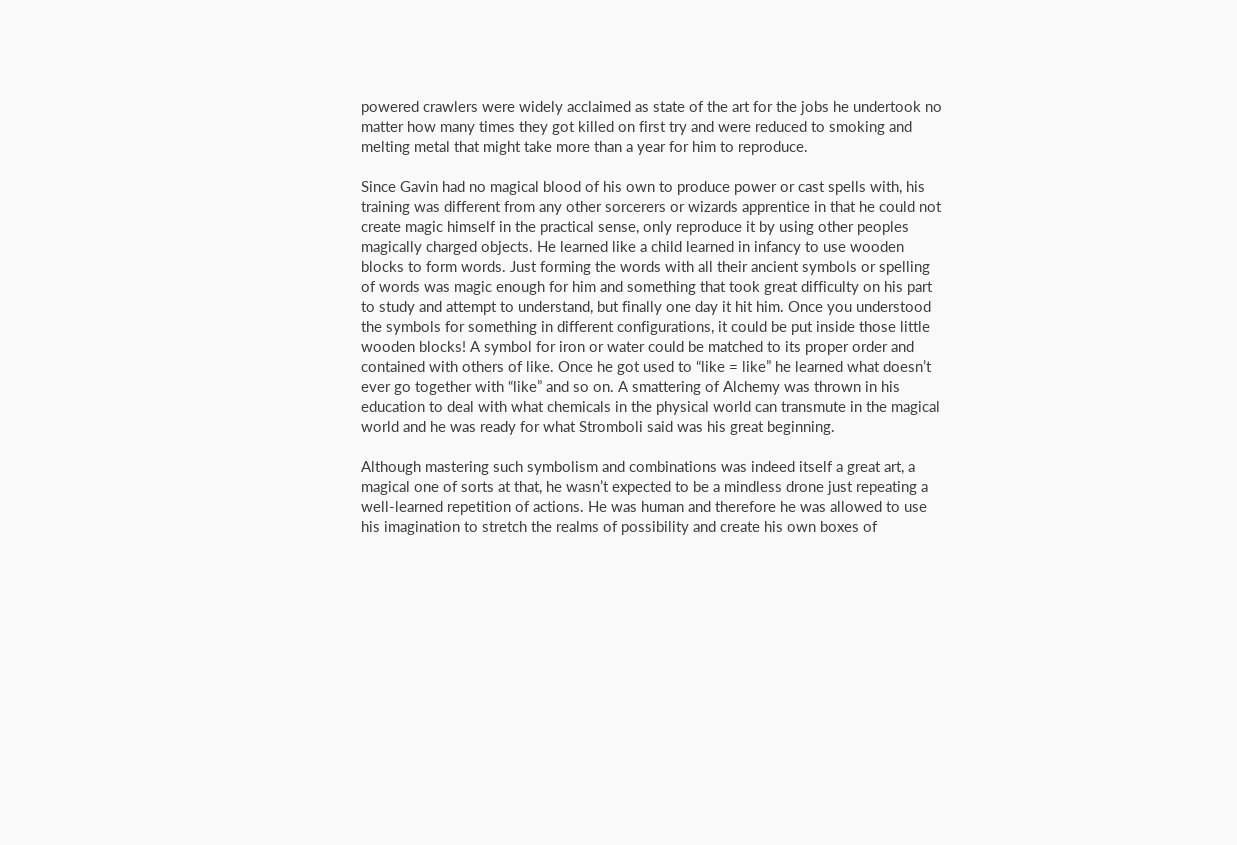powered crawlers were widely acclaimed as state of the art for the jobs he undertook no matter how many times they got killed on first try and were reduced to smoking and melting metal that might take more than a year for him to reproduce.

Since Gavin had no magical blood of his own to produce power or cast spells with, his training was different from any other sorcerers or wizards apprentice in that he could not create magic himself in the practical sense, only reproduce it by using other peoples magically charged objects. He learned like a child learned in infancy to use wooden blocks to form words. Just forming the words with all their ancient symbols or spelling of words was magic enough for him and something that took great difficulty on his part to study and attempt to understand, but finally one day it hit him. Once you understood the symbols for something in different configurations, it could be put inside those little wooden blocks! A symbol for iron or water could be matched to its proper order and contained with others of like. Once he got used to “like = like” he learned what doesn’t ever go together with “like” and so on. A smattering of Alchemy was thrown in his education to deal with what chemicals in the physical world can transmute in the magical world and he was ready for what Stromboli said was his great beginning.

Although mastering such symbolism and combinations was indeed itself a great art, a magical one of sorts at that, he wasn’t expected to be a mindless drone just repeating a well-learned repetition of actions. He was human and therefore he was allowed to use his imagination to stretch the realms of possibility and create his own boxes of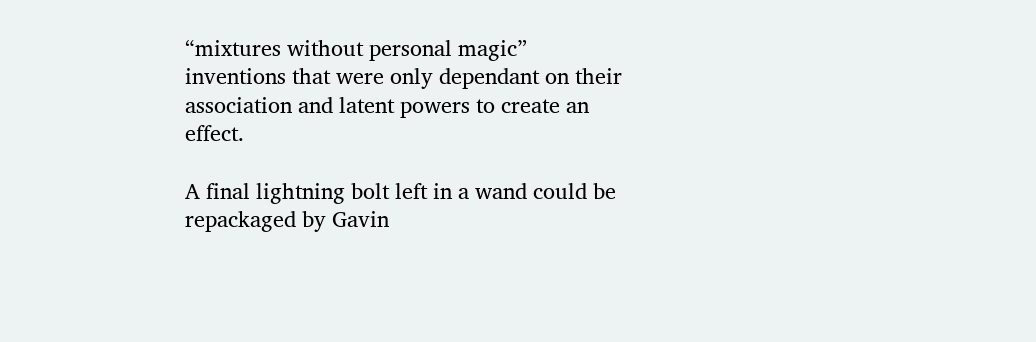“mixtures without personal magic” inventions that were only dependant on their association and latent powers to create an effect.

A final lightning bolt left in a wand could be repackaged by Gavin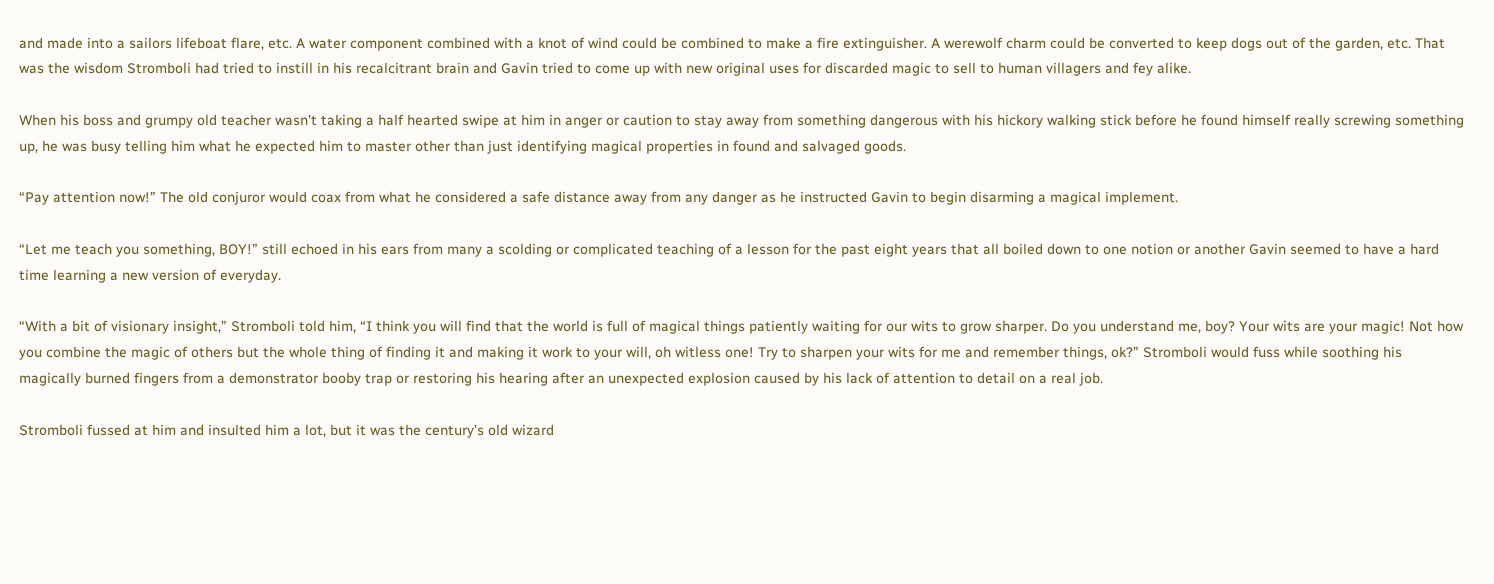and made into a sailors lifeboat flare, etc. A water component combined with a knot of wind could be combined to make a fire extinguisher. A werewolf charm could be converted to keep dogs out of the garden, etc. That was the wisdom Stromboli had tried to instill in his recalcitrant brain and Gavin tried to come up with new original uses for discarded magic to sell to human villagers and fey alike.

When his boss and grumpy old teacher wasn’t taking a half hearted swipe at him in anger or caution to stay away from something dangerous with his hickory walking stick before he found himself really screwing something up, he was busy telling him what he expected him to master other than just identifying magical properties in found and salvaged goods.

“Pay attention now!” The old conjuror would coax from what he considered a safe distance away from any danger as he instructed Gavin to begin disarming a magical implement.

“Let me teach you something, BOY!” still echoed in his ears from many a scolding or complicated teaching of a lesson for the past eight years that all boiled down to one notion or another Gavin seemed to have a hard time learning a new version of everyday.

“With a bit of visionary insight,” Stromboli told him, “I think you will find that the world is full of magical things patiently waiting for our wits to grow sharper. Do you understand me, boy? Your wits are your magic! Not how you combine the magic of others but the whole thing of finding it and making it work to your will, oh witless one! Try to sharpen your wits for me and remember things, ok?” Stromboli would fuss while soothing his magically burned fingers from a demonstrator booby trap or restoring his hearing after an unexpected explosion caused by his lack of attention to detail on a real job.

Stromboli fussed at him and insulted him a lot, but it was the century’s old wizard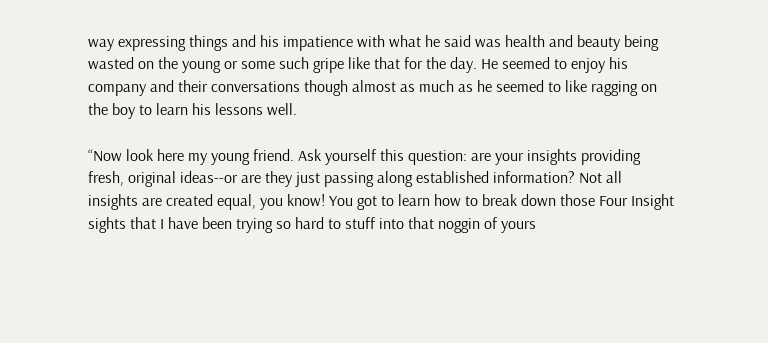way expressing things and his impatience with what he said was health and beauty being wasted on the young or some such gripe like that for the day. He seemed to enjoy his company and their conversations though almost as much as he seemed to like ragging on the boy to learn his lessons well.

“Now look here my young friend. Ask yourself this question: are your insights providing fresh, original ideas--or are they just passing along established information? Not all insights are created equal, you know! You got to learn how to break down those Four Insight sights that I have been trying so hard to stuff into that noggin of yours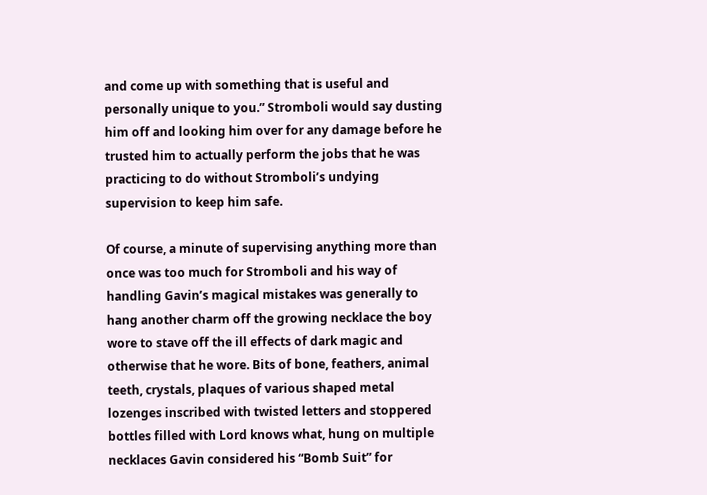and come up with something that is useful and personally unique to you.” Stromboli would say dusting him off and looking him over for any damage before he trusted him to actually perform the jobs that he was practicing to do without Stromboli’s undying supervision to keep him safe.

Of course, a minute of supervising anything more than once was too much for Stromboli and his way of handling Gavin’s magical mistakes was generally to hang another charm off the growing necklace the boy wore to stave off the ill effects of dark magic and otherwise that he wore. Bits of bone, feathers, animal teeth, crystals, plaques of various shaped metal lozenges inscribed with twisted letters and stoppered bottles filled with Lord knows what, hung on multiple necklaces Gavin considered his “Bomb Suit” for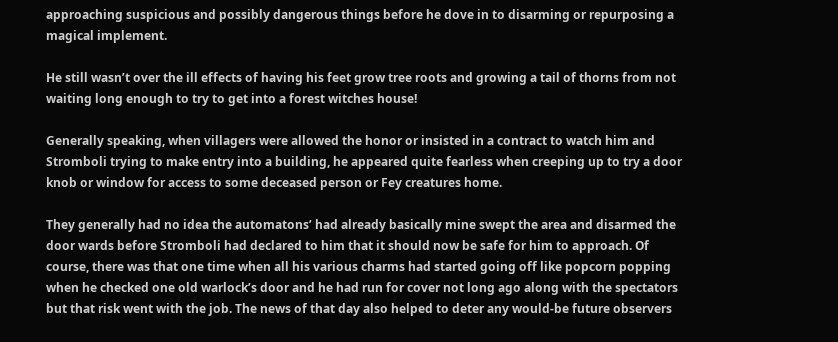approaching suspicious and possibly dangerous things before he dove in to disarming or repurposing a magical implement.

He still wasn’t over the ill effects of having his feet grow tree roots and growing a tail of thorns from not waiting long enough to try to get into a forest witches house!

Generally speaking, when villagers were allowed the honor or insisted in a contract to watch him and Stromboli trying to make entry into a building, he appeared quite fearless when creeping up to try a door knob or window for access to some deceased person or Fey creatures home.

They generally had no idea the automatons’ had already basically mine swept the area and disarmed the door wards before Stromboli had declared to him that it should now be safe for him to approach. Of course, there was that one time when all his various charms had started going off like popcorn popping when he checked one old warlock’s door and he had run for cover not long ago along with the spectators but that risk went with the job. The news of that day also helped to deter any would-be future observers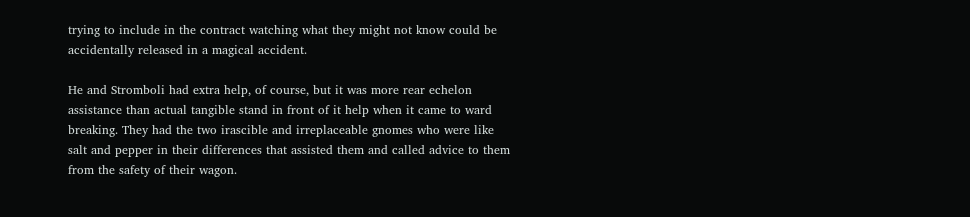trying to include in the contract watching what they might not know could be accidentally released in a magical accident.

He and Stromboli had extra help, of course, but it was more rear echelon assistance than actual tangible stand in front of it help when it came to ward breaking. They had the two irascible and irreplaceable gnomes who were like salt and pepper in their differences that assisted them and called advice to them from the safety of their wagon.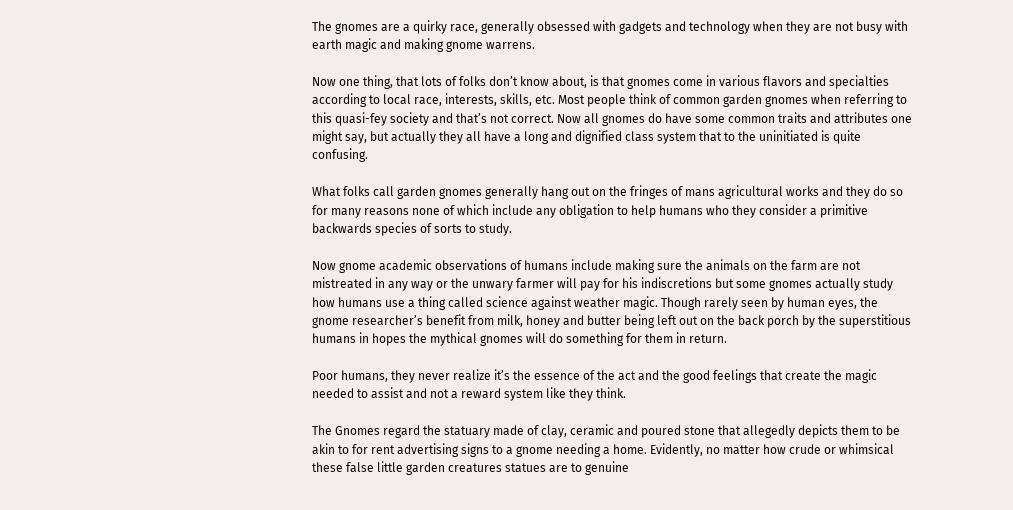The gnomes are a quirky race, generally obsessed with gadgets and technology when they are not busy with earth magic and making gnome warrens.

Now one thing, that lots of folks don’t know about, is that gnomes come in various flavors and specialties according to local race, interests, skills, etc. Most people think of common garden gnomes when referring to this quasi-fey society and that’s not correct. Now all gnomes do have some common traits and attributes one might say, but actually they all have a long and dignified class system that to the uninitiated is quite confusing.

What folks call garden gnomes generally hang out on the fringes of mans agricultural works and they do so for many reasons none of which include any obligation to help humans who they consider a primitive backwards species of sorts to study.

Now gnome academic observations of humans include making sure the animals on the farm are not mistreated in any way or the unwary farmer will pay for his indiscretions but some gnomes actually study how humans use a thing called science against weather magic. Though rarely seen by human eyes, the gnome researcher’s benefit from milk, honey and butter being left out on the back porch by the superstitious humans in hopes the mythical gnomes will do something for them in return.

Poor humans, they never realize it’s the essence of the act and the good feelings that create the magic needed to assist and not a reward system like they think.

The Gnomes regard the statuary made of clay, ceramic and poured stone that allegedly depicts them to be akin to for rent advertising signs to a gnome needing a home. Evidently, no matter how crude or whimsical these false little garden creatures statues are to genuine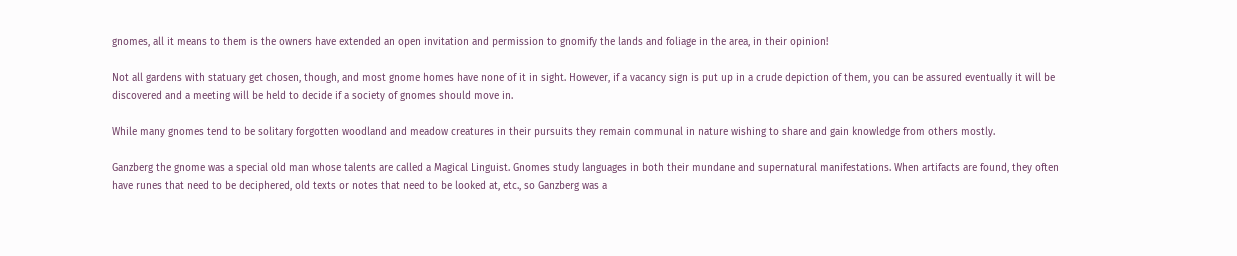gnomes, all it means to them is the owners have extended an open invitation and permission to gnomify the lands and foliage in the area, in their opinion!

Not all gardens with statuary get chosen, though, and most gnome homes have none of it in sight. However, if a vacancy sign is put up in a crude depiction of them, you can be assured eventually it will be discovered and a meeting will be held to decide if a society of gnomes should move in.

While many gnomes tend to be solitary forgotten woodland and meadow creatures in their pursuits they remain communal in nature wishing to share and gain knowledge from others mostly.

Ganzberg the gnome was a special old man whose talents are called a Magical Linguist. Gnomes study languages in both their mundane and supernatural manifestations. When artifacts are found, they often have runes that need to be deciphered, old texts or notes that need to be looked at, etc., so Ganzberg was a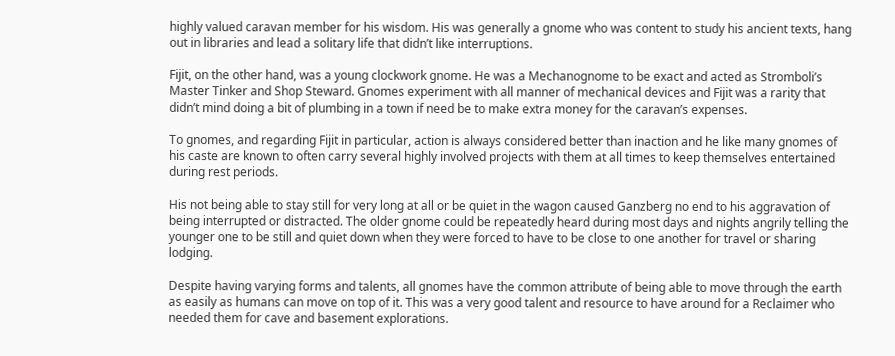highly valued caravan member for his wisdom. His was generally a gnome who was content to study his ancient texts, hang out in libraries and lead a solitary life that didn’t like interruptions.

Fijit, on the other hand, was a young clockwork gnome. He was a Mechanognome to be exact and acted as Stromboli’s Master Tinker and Shop Steward. Gnomes experiment with all manner of mechanical devices and Fijit was a rarity that didn’t mind doing a bit of plumbing in a town if need be to make extra money for the caravan’s expenses.

To gnomes, and regarding Fijit in particular, action is always considered better than inaction and he like many gnomes of his caste are known to often carry several highly involved projects with them at all times to keep themselves entertained during rest periods.

His not being able to stay still for very long at all or be quiet in the wagon caused Ganzberg no end to his aggravation of being interrupted or distracted. The older gnome could be repeatedly heard during most days and nights angrily telling the younger one to be still and quiet down when they were forced to have to be close to one another for travel or sharing lodging.

Despite having varying forms and talents, all gnomes have the common attribute of being able to move through the earth as easily as humans can move on top of it. This was a very good talent and resource to have around for a Reclaimer who needed them for cave and basement explorations.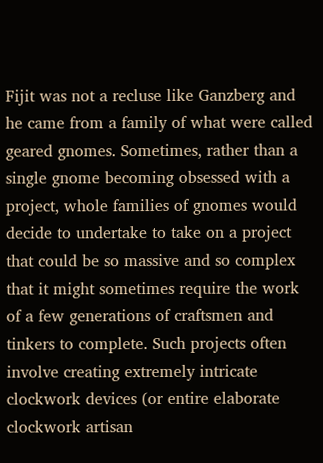Fijit was not a recluse like Ganzberg and he came from a family of what were called geared gnomes. Sometimes, rather than a single gnome becoming obsessed with a project, whole families of gnomes would decide to undertake to take on a project that could be so massive and so complex that it might sometimes require the work of a few generations of craftsmen and tinkers to complete. Such projects often involve creating extremely intricate clockwork devices (or entire elaborate clockwork artisan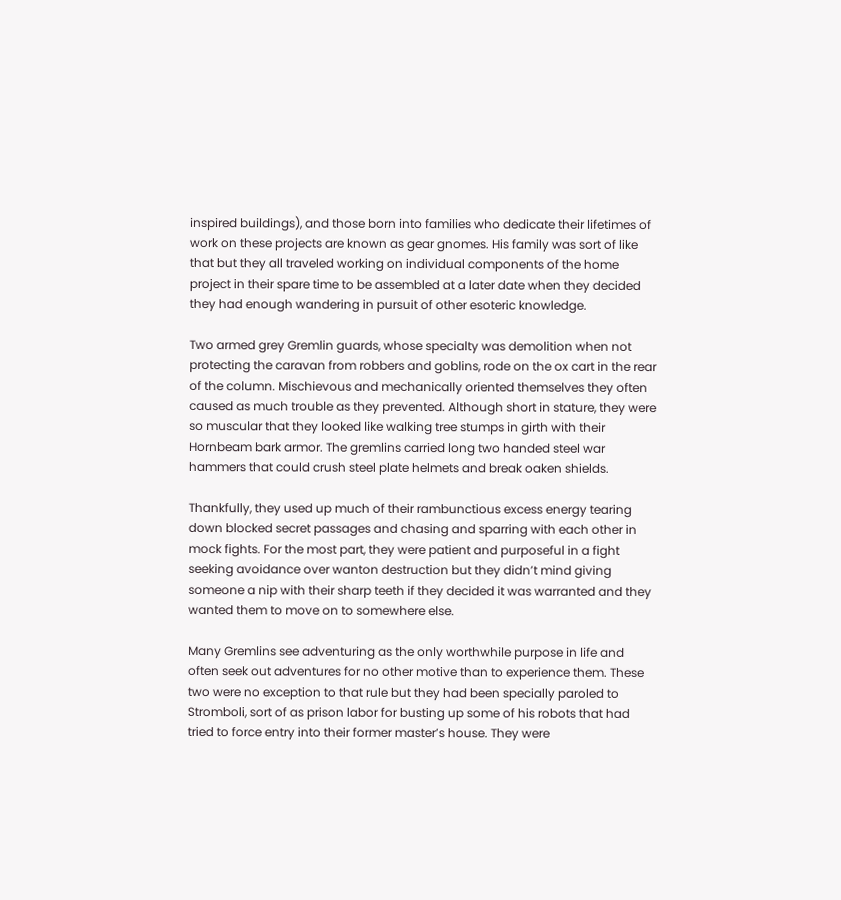inspired buildings), and those born into families who dedicate their lifetimes of work on these projects are known as gear gnomes. His family was sort of like that but they all traveled working on individual components of the home project in their spare time to be assembled at a later date when they decided they had enough wandering in pursuit of other esoteric knowledge.

Two armed grey Gremlin guards, whose specialty was demolition when not protecting the caravan from robbers and goblins, rode on the ox cart in the rear of the column. Mischievous and mechanically oriented themselves they often caused as much trouble as they prevented. Although short in stature, they were so muscular that they looked like walking tree stumps in girth with their Hornbeam bark armor. The gremlins carried long two handed steel war hammers that could crush steel plate helmets and break oaken shields.

Thankfully, they used up much of their rambunctious excess energy tearing down blocked secret passages and chasing and sparring with each other in mock fights. For the most part, they were patient and purposeful in a fight seeking avoidance over wanton destruction but they didn’t mind giving someone a nip with their sharp teeth if they decided it was warranted and they wanted them to move on to somewhere else.

Many Gremlins see adventuring as the only worthwhile purpose in life and often seek out adventures for no other motive than to experience them. These two were no exception to that rule but they had been specially paroled to Stromboli, sort of as prison labor for busting up some of his robots that had tried to force entry into their former master’s house. They were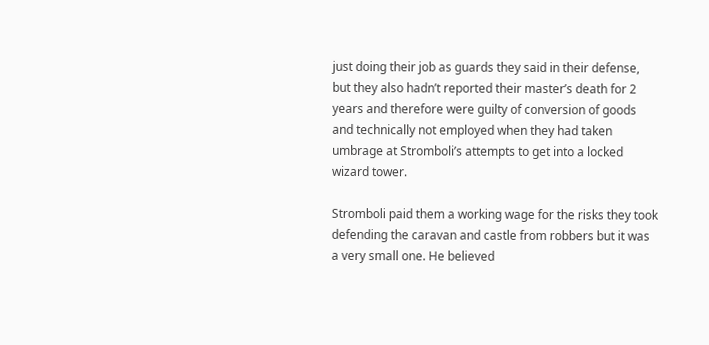just doing their job as guards they said in their defense, but they also hadn’t reported their master’s death for 2 years and therefore were guilty of conversion of goods and technically not employed when they had taken umbrage at Stromboli’s attempts to get into a locked wizard tower.

Stromboli paid them a working wage for the risks they took defending the caravan and castle from robbers but it was a very small one. He believed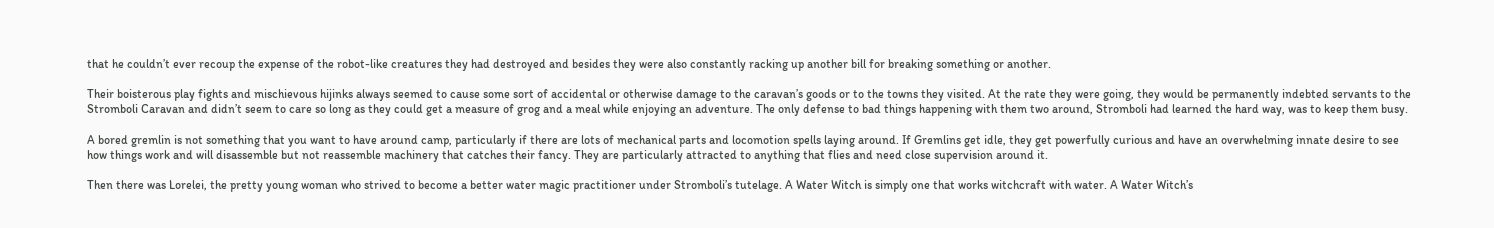that he couldn’t ever recoup the expense of the robot-like creatures they had destroyed and besides they were also constantly racking up another bill for breaking something or another.

Their boisterous play fights and mischievous hijinks always seemed to cause some sort of accidental or otherwise damage to the caravan’s goods or to the towns they visited. At the rate they were going, they would be permanently indebted servants to the Stromboli Caravan and didn’t seem to care so long as they could get a measure of grog and a meal while enjoying an adventure. The only defense to bad things happening with them two around, Stromboli had learned the hard way, was to keep them busy.

A bored gremlin is not something that you want to have around camp, particularly if there are lots of mechanical parts and locomotion spells laying around. If Gremlins get idle, they get powerfully curious and have an overwhelming innate desire to see how things work and will disassemble but not reassemble machinery that catches their fancy. They are particularly attracted to anything that flies and need close supervision around it.

Then there was Lorelei, the pretty young woman who strived to become a better water magic practitioner under Stromboli’s tutelage. A Water Witch is simply one that works witchcraft with water. A Water Witch’s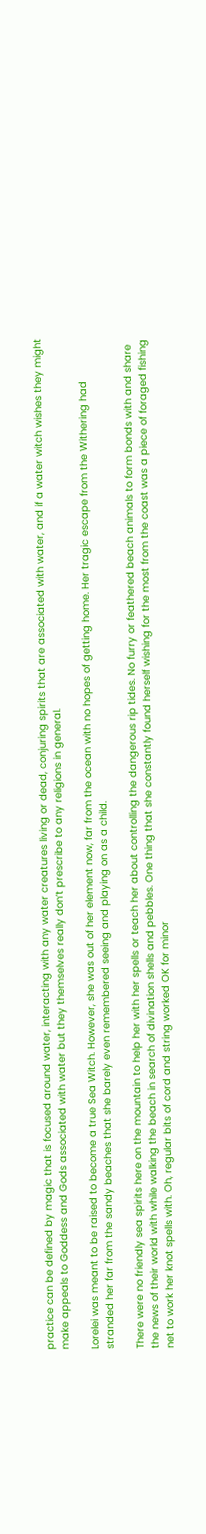practice can be defined by magic that is focused around water, interacting with any water creatures living or dead, conjuring spirits that are associated with water, and if a water witch wishes they might make appeals to Goddess and Gods associated with water but they themselves really don’t prescribe to any religions in general.

Lorelei was meant to be raised to become a true Sea Witch. However, she was out of her element now, far from the ocean with no hopes of getting home. Her tragic escape from the Withering had stranded her far from the sandy beaches that she barely even remembered seeing and playing on as a child.

There were no friendly sea spirits here on the mountain to help her with her spells or teach her about controlling the dangerous rip tides. No furry or feathered beach animals to form bonds with and share the news of their world with while walking the beach in search of divination shells and pebbles. One thing that she constantly found herself wishing for the most from the coast was a piece of foraged fishing net to work her knot spells with. Oh, regular bits of cord and string worked OK for minor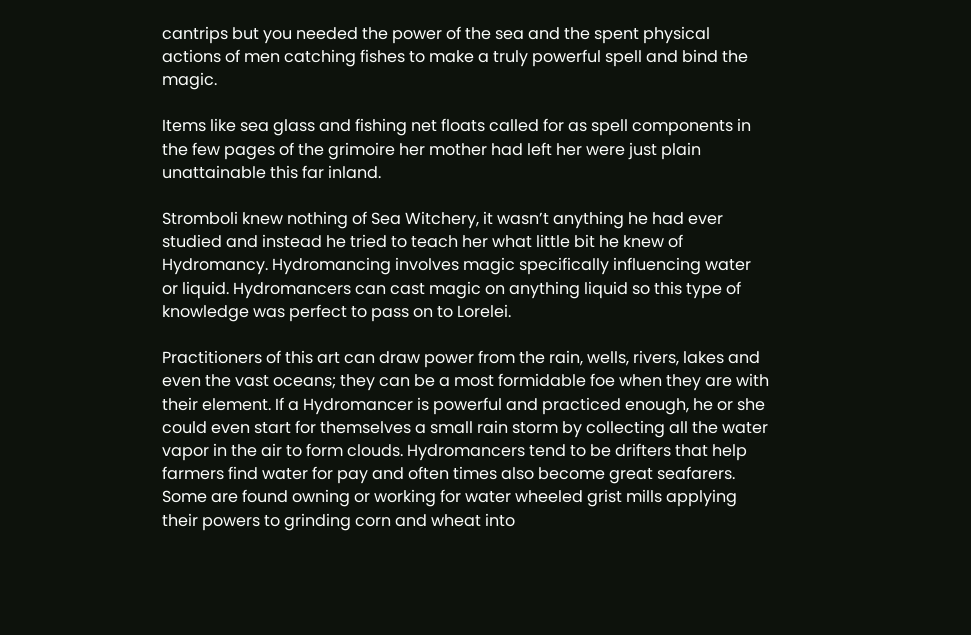cantrips but you needed the power of the sea and the spent physical actions of men catching fishes to make a truly powerful spell and bind the magic.

Items like sea glass and fishing net floats called for as spell components in the few pages of the grimoire her mother had left her were just plain unattainable this far inland.

Stromboli knew nothing of Sea Witchery, it wasn’t anything he had ever studied and instead he tried to teach her what little bit he knew of Hydromancy. Hydromancing involves magic specifically influencing water or liquid. Hydromancers can cast magic on anything liquid so this type of knowledge was perfect to pass on to Lorelei.

Practitioners of this art can draw power from the rain, wells, rivers, lakes and even the vast oceans; they can be a most formidable foe when they are with their element. If a Hydromancer is powerful and practiced enough, he or she could even start for themselves a small rain storm by collecting all the water vapor in the air to form clouds. Hydromancers tend to be drifters that help farmers find water for pay and often times also become great seafarers. Some are found owning or working for water wheeled grist mills applying their powers to grinding corn and wheat into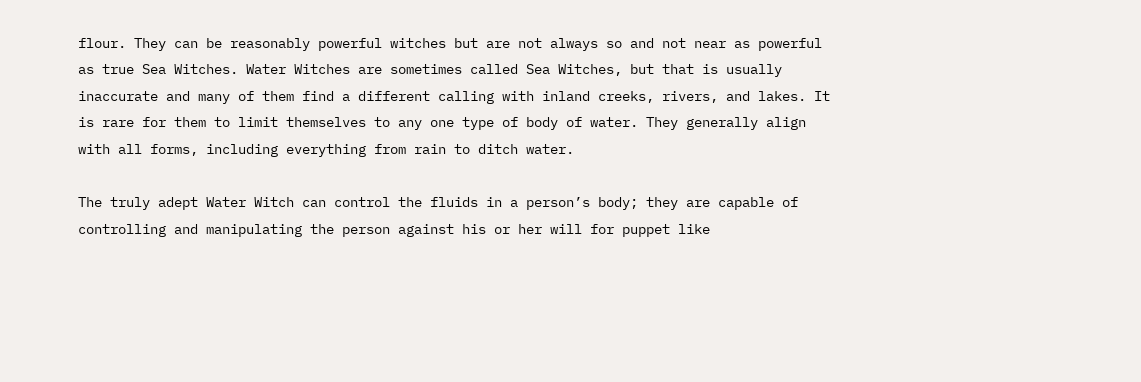flour. They can be reasonably powerful witches but are not always so and not near as powerful as true Sea Witches. Water Witches are sometimes called Sea Witches, but that is usually inaccurate and many of them find a different calling with inland creeks, rivers, and lakes. It is rare for them to limit themselves to any one type of body of water. They generally align with all forms, including everything from rain to ditch water.

The truly adept Water Witch can control the fluids in a person’s body; they are capable of controlling and manipulating the person against his or her will for puppet like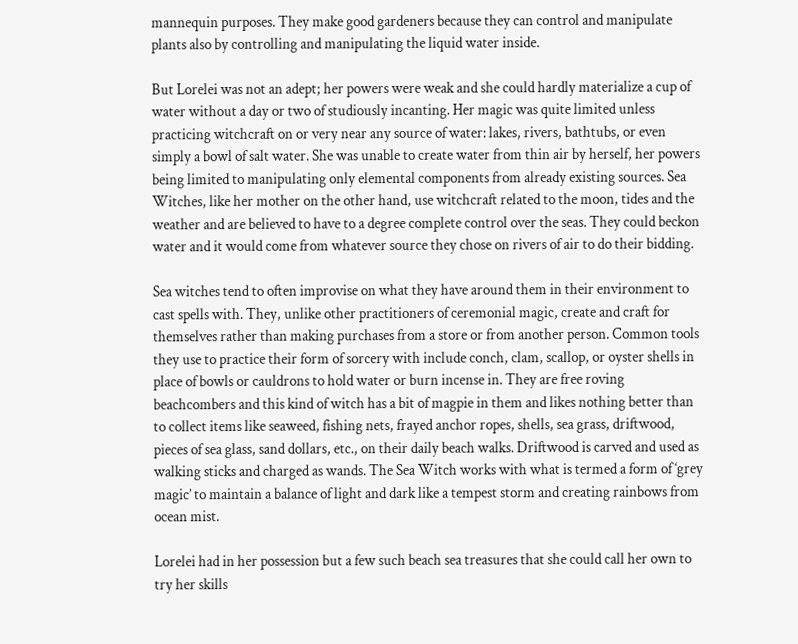mannequin purposes. They make good gardeners because they can control and manipulate plants also by controlling and manipulating the liquid water inside.

But Lorelei was not an adept; her powers were weak and she could hardly materialize a cup of water without a day or two of studiously incanting. Her magic was quite limited unless practicing witchcraft on or very near any source of water: lakes, rivers, bathtubs, or even simply a bowl of salt water. She was unable to create water from thin air by herself, her powers being limited to manipulating only elemental components from already existing sources. Sea Witches, like her mother on the other hand, use witchcraft related to the moon, tides and the weather and are believed to have to a degree complete control over the seas. They could beckon water and it would come from whatever source they chose on rivers of air to do their bidding.

Sea witches tend to often improvise on what they have around them in their environment to cast spells with. They, unlike other practitioners of ceremonial magic, create and craft for themselves rather than making purchases from a store or from another person. Common tools they use to practice their form of sorcery with include conch, clam, scallop, or oyster shells in place of bowls or cauldrons to hold water or burn incense in. They are free roving beachcombers and this kind of witch has a bit of magpie in them and likes nothing better than to collect items like seaweed, fishing nets, frayed anchor ropes, shells, sea grass, driftwood, pieces of sea glass, sand dollars, etc., on their daily beach walks. Driftwood is carved and used as walking sticks and charged as wands. The Sea Witch works with what is termed a form of ‘grey magic’ to maintain a balance of light and dark like a tempest storm and creating rainbows from ocean mist.

Lorelei had in her possession but a few such beach sea treasures that she could call her own to try her skills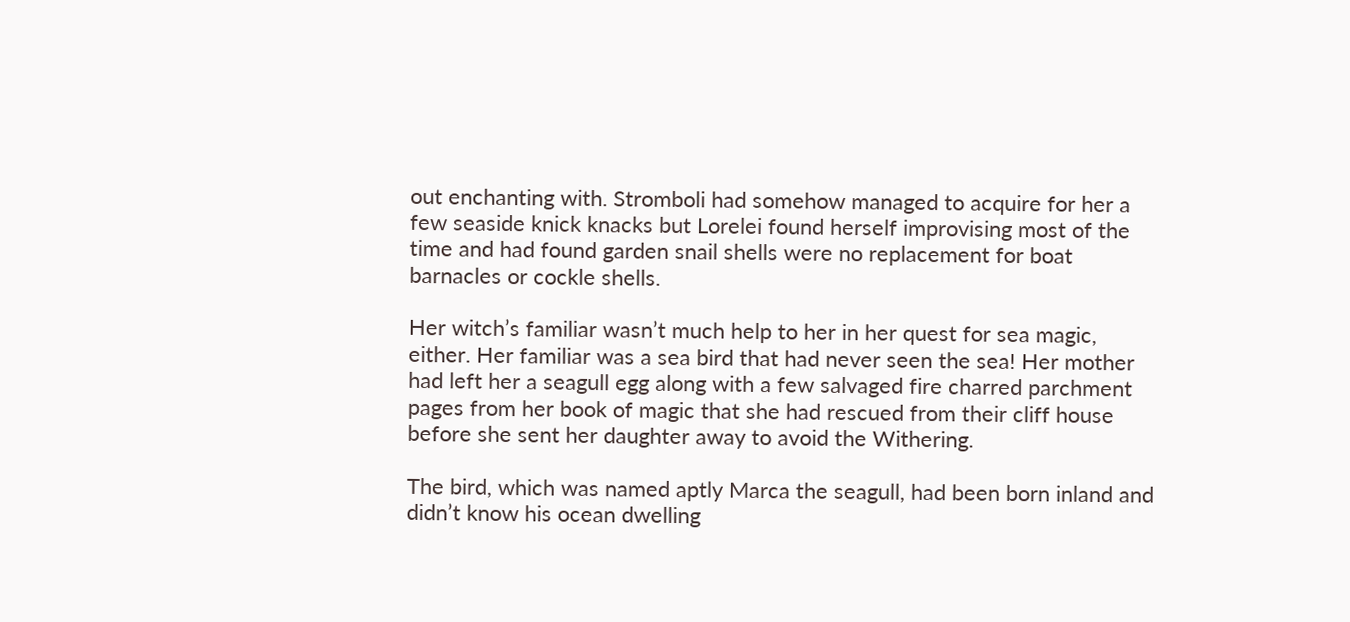out enchanting with. Stromboli had somehow managed to acquire for her a few seaside knick knacks but Lorelei found herself improvising most of the time and had found garden snail shells were no replacement for boat barnacles or cockle shells.

Her witch’s familiar wasn’t much help to her in her quest for sea magic, either. Her familiar was a sea bird that had never seen the sea! Her mother had left her a seagull egg along with a few salvaged fire charred parchment pages from her book of magic that she had rescued from their cliff house before she sent her daughter away to avoid the Withering.

The bird, which was named aptly Marca the seagull, had been born inland and didn’t know his ocean dwelling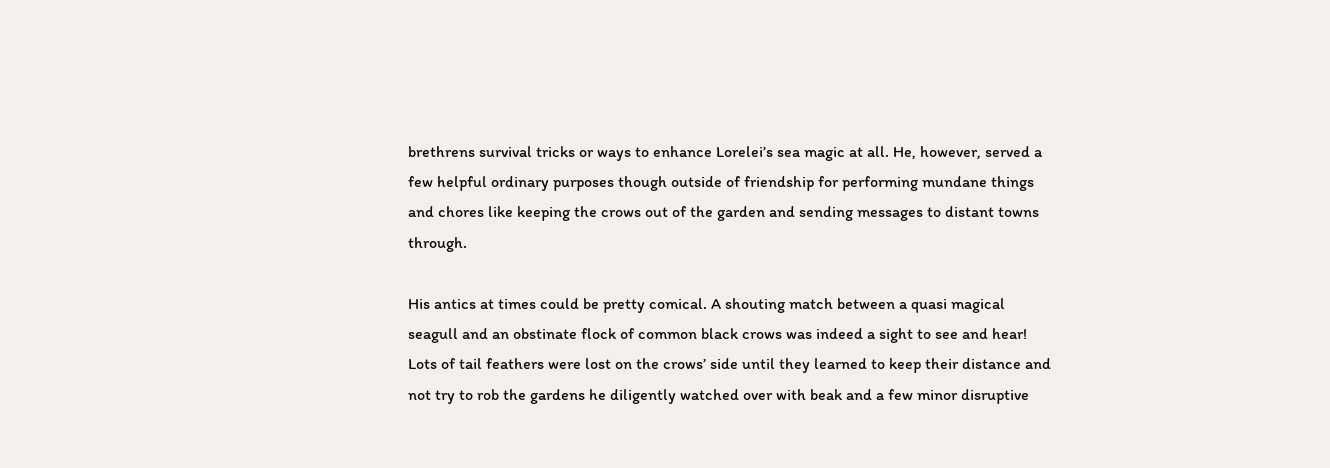brethrens survival tricks or ways to enhance Lorelei’s sea magic at all. He, however, served a few helpful ordinary purposes though outside of friendship for performing mundane things and chores like keeping the crows out of the garden and sending messages to distant towns through.

His antics at times could be pretty comical. A shouting match between a quasi magical seagull and an obstinate flock of common black crows was indeed a sight to see and hear! Lots of tail feathers were lost on the crows’ side until they learned to keep their distance and not try to rob the gardens he diligently watched over with beak and a few minor disruptive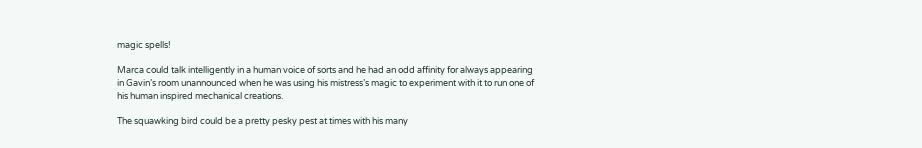magic spells!

Marca could talk intelligently in a human voice of sorts and he had an odd affinity for always appearing in Gavin’s room unannounced when he was using his mistress’s magic to experiment with it to run one of his human inspired mechanical creations.

The squawking bird could be a pretty pesky pest at times with his many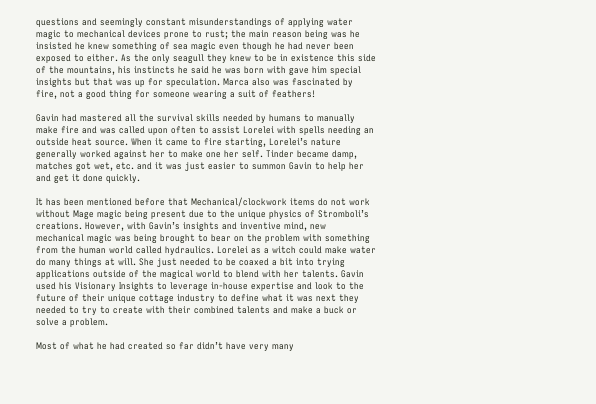questions and seemingly constant misunderstandings of applying water magic to mechanical devices prone to rust; the main reason being was he insisted he knew something of sea magic even though he had never been exposed to either. As the only seagull they knew to be in existence this side of the mountains, his instincts he said he was born with gave him special insights but that was up for speculation. Marca also was fascinated by fire, not a good thing for someone wearing a suit of feathers!

Gavin had mastered all the survival skills needed by humans to manually make fire and was called upon often to assist Lorelei with spells needing an outside heat source. When it came to fire starting, Lorelei’s nature generally worked against her to make one her self. Tinder became damp, matches got wet, etc. and it was just easier to summon Gavin to help her and get it done quickly.

It has been mentioned before that Mechanical/clockwork items do not work without Mage magic being present due to the unique physics of Stromboli’s creations. However, with Gavin’s insights and inventive mind, new mechanical magic was being brought to bear on the problem with something from the human world called hydraulics. Lorelei as a witch could make water do many things at will. She just needed to be coaxed a bit into trying applications outside of the magical world to blend with her talents. Gavin used his Visionary Insights to leverage in-house expertise and look to the future of their unique cottage industry to define what it was next they needed to try to create with their combined talents and make a buck or solve a problem.

Most of what he had created so far didn’t have very many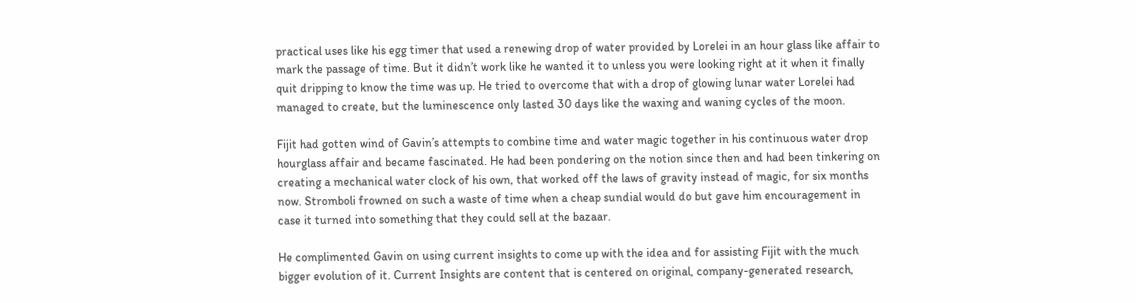practical uses like his egg timer that used a renewing drop of water provided by Lorelei in an hour glass like affair to mark the passage of time. But it didn’t work like he wanted it to unless you were looking right at it when it finally quit dripping to know the time was up. He tried to overcome that with a drop of glowing lunar water Lorelei had managed to create, but the luminescence only lasted 30 days like the waxing and waning cycles of the moon.

Fijit had gotten wind of Gavin’s attempts to combine time and water magic together in his continuous water drop hourglass affair and became fascinated. He had been pondering on the notion since then and had been tinkering on creating a mechanical water clock of his own, that worked off the laws of gravity instead of magic, for six months now. Stromboli frowned on such a waste of time when a cheap sundial would do but gave him encouragement in case it turned into something that they could sell at the bazaar.

He complimented Gavin on using current insights to come up with the idea and for assisting Fijit with the much bigger evolution of it. Current Insights are content that is centered on original, company-generated research,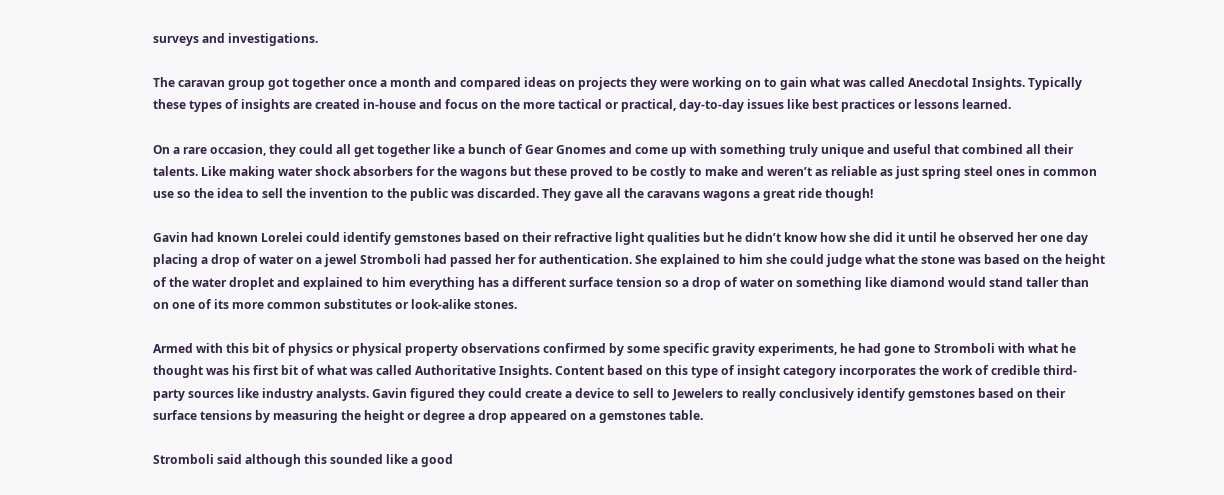surveys and investigations.

The caravan group got together once a month and compared ideas on projects they were working on to gain what was called Anecdotal Insights. Typically these types of insights are created in-house and focus on the more tactical or practical, day-to-day issues like best practices or lessons learned.

On a rare occasion, they could all get together like a bunch of Gear Gnomes and come up with something truly unique and useful that combined all their talents. Like making water shock absorbers for the wagons but these proved to be costly to make and weren’t as reliable as just spring steel ones in common use so the idea to sell the invention to the public was discarded. They gave all the caravans wagons a great ride though!

Gavin had known Lorelei could identify gemstones based on their refractive light qualities but he didn’t know how she did it until he observed her one day placing a drop of water on a jewel Stromboli had passed her for authentication. She explained to him she could judge what the stone was based on the height of the water droplet and explained to him everything has a different surface tension so a drop of water on something like diamond would stand taller than on one of its more common substitutes or look-alike stones.

Armed with this bit of physics or physical property observations confirmed by some specific gravity experiments, he had gone to Stromboli with what he thought was his first bit of what was called Authoritative Insights. Content based on this type of insight category incorporates the work of credible third-party sources like industry analysts. Gavin figured they could create a device to sell to Jewelers to really conclusively identify gemstones based on their surface tensions by measuring the height or degree a drop appeared on a gemstones table.

Stromboli said although this sounded like a good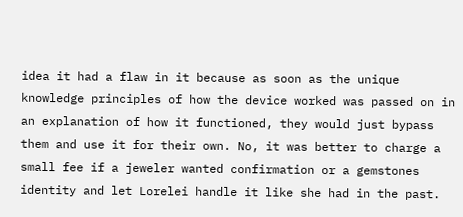idea it had a flaw in it because as soon as the unique knowledge principles of how the device worked was passed on in an explanation of how it functioned, they would just bypass them and use it for their own. No, it was better to charge a small fee if a jeweler wanted confirmation or a gemstones identity and let Lorelei handle it like she had in the past.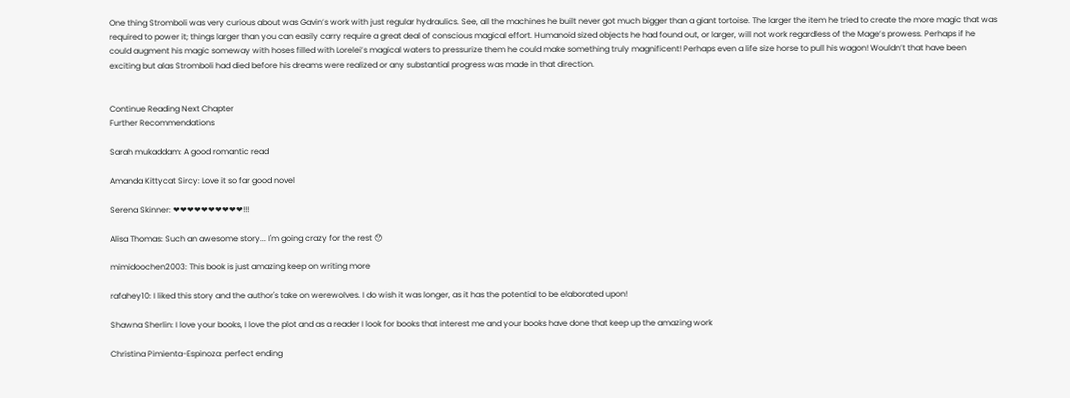One thing Stromboli was very curious about was Gavin’s work with just regular hydraulics. See, all the machines he built never got much bigger than a giant tortoise. The larger the item he tried to create the more magic that was required to power it; things larger than you can easily carry require a great deal of conscious magical effort. Humanoid sized objects he had found out, or larger, will not work regardless of the Mage’s prowess. Perhaps if he could augment his magic someway with hoses filled with Lorelei’s magical waters to pressurize them he could make something truly magnificent! Perhaps even a life size horse to pull his wagon! Wouldn’t that have been exciting but alas Stromboli had died before his dreams were realized or any substantial progress was made in that direction.


Continue Reading Next Chapter
Further Recommendations

Sarah mukaddam: A good romantic read

Amanda Kittycat Sircy: Love it so far good novel

Serena Skinner: ❤❤❤❤❤❤❤❤❤❤!!!

Alisa Thomas: Such an awesome story... I'm going crazy for the rest 😯

mimidoochen2003: This book is just amazing keep on writing more

rafahey10: I liked this story and the author's take on werewolves. I do wish it was longer, as it has the potential to be elaborated upon!

Shawna Sherlin: I love your books, I love the plot and as a reader I look for books that interest me and your books have done that keep up the amazing work

Christina Pimienta-Espinoza: perfect ending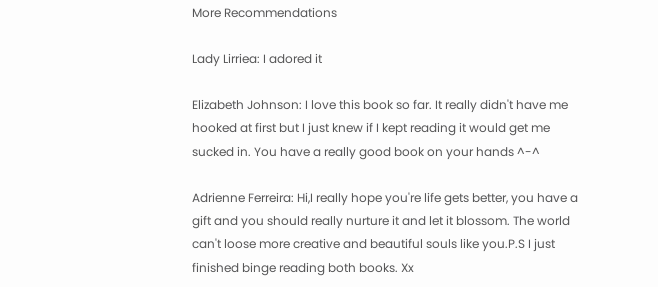More Recommendations

Lady Lirriea: I adored it

Elizabeth Johnson: I love this book so far. It really didn't have me hooked at first but I just knew if I kept reading it would get me sucked in. You have a really good book on your hands ^-^

Adrienne Ferreira: Hi,I really hope you're life gets better, you have a gift and you should really nurture it and let it blossom. The world can't loose more creative and beautiful souls like you.P.S I just finished binge reading both books. Xx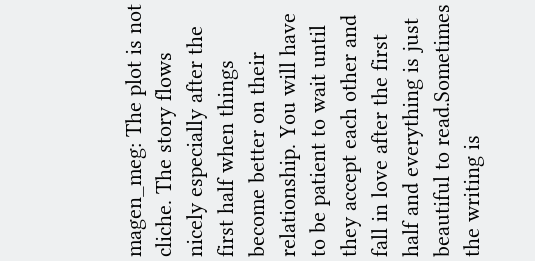magen_meg: The plot is not cliche. The story flows nicely especially after the first half when things become better on their relationship. You will have to be patient to wait until they accept each other and fall in love after the first half and everything is just beautiful to read.Sometimes the writing is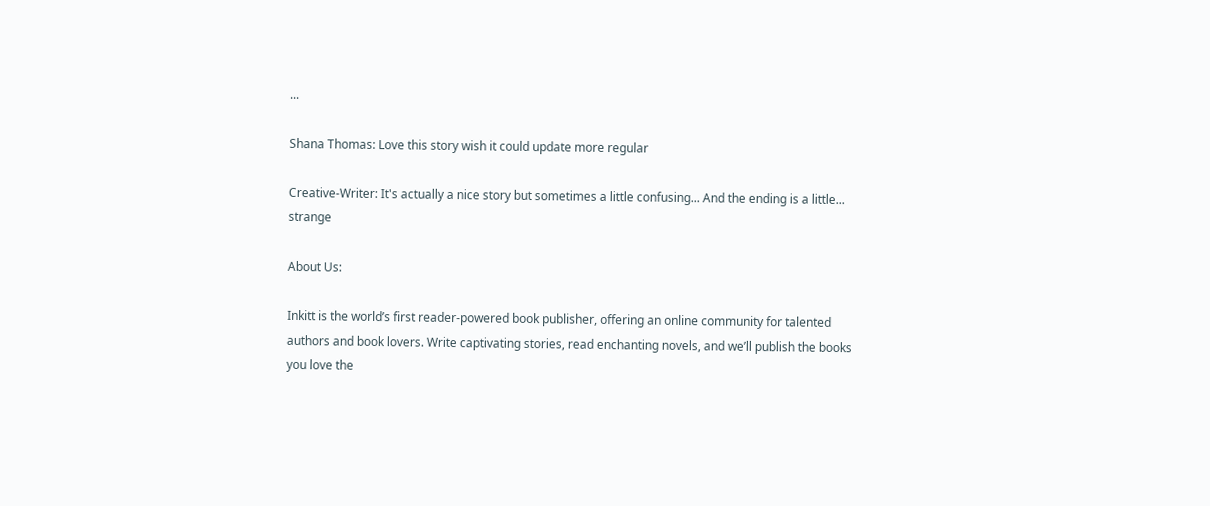...

Shana Thomas: Love this story wish it could update more regular

Creative-Writer: It's actually a nice story but sometimes a little confusing... And the ending is a little... strange

About Us:

Inkitt is the world’s first reader-powered book publisher, offering an online community for talented authors and book lovers. Write captivating stories, read enchanting novels, and we’ll publish the books you love the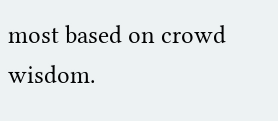most based on crowd wisdom.